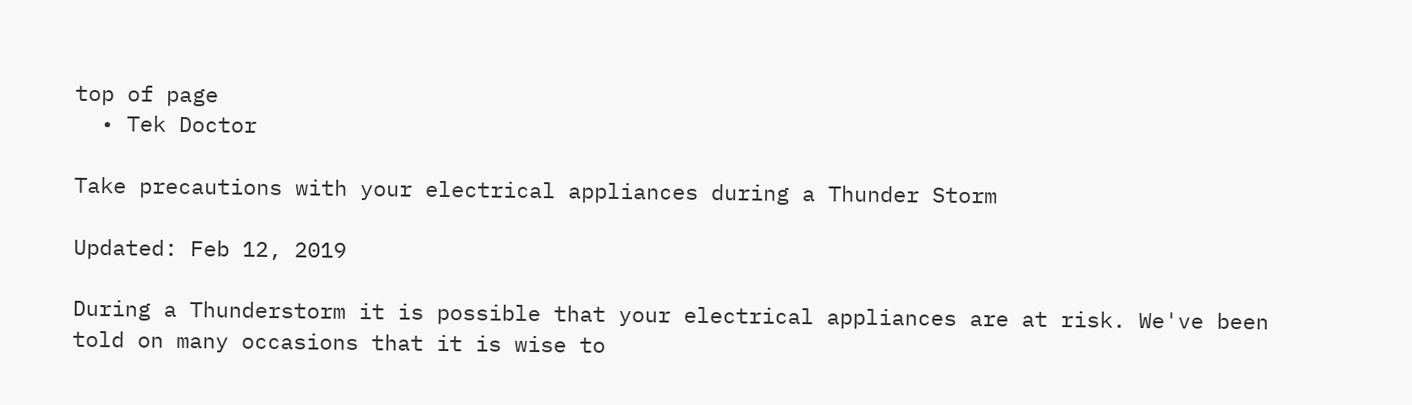top of page
  • Tek Doctor

Take precautions with your electrical appliances during a Thunder Storm

Updated: Feb 12, 2019

During a Thunderstorm it is possible that your electrical appliances are at risk. We've been told on many occasions that it is wise to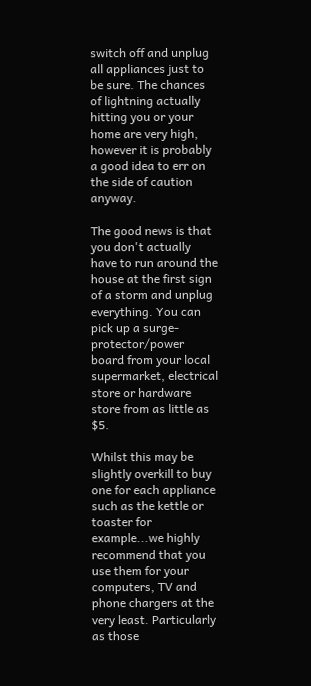switch off and unplug all appliances just to be sure. The chances of lightning actually hitting you or your home are very high, however it is probably a good idea to err on the side of caution anyway.

The good news is that you don't actually have to run around the house at the first sign of a storm and unplug everything. You can pick up a surge-protector/power board from your local supermarket, electrical store or hardware store from as little as $5.

Whilst this may be slightly overkill to buy one for each appliance such as the kettle or toaster for example...we highly recommend that you use them for your computers, TV and phone chargers at the very least. Particularly as those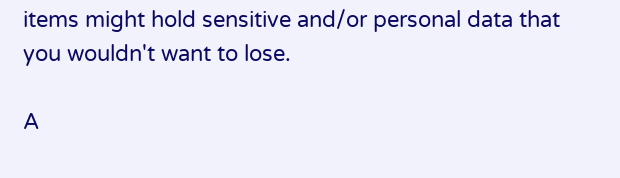items might hold sensitive and/or personal data that you wouldn't want to lose.

A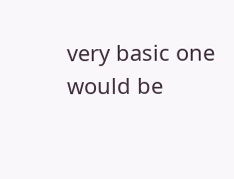very basic one would be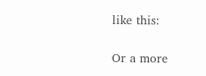like this:

Or a more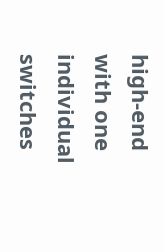high-end with one individual switches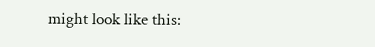might look like this: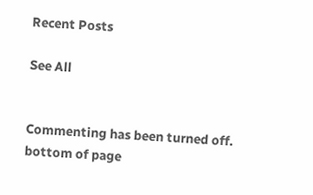Recent Posts

See All


Commenting has been turned off.
bottom of page